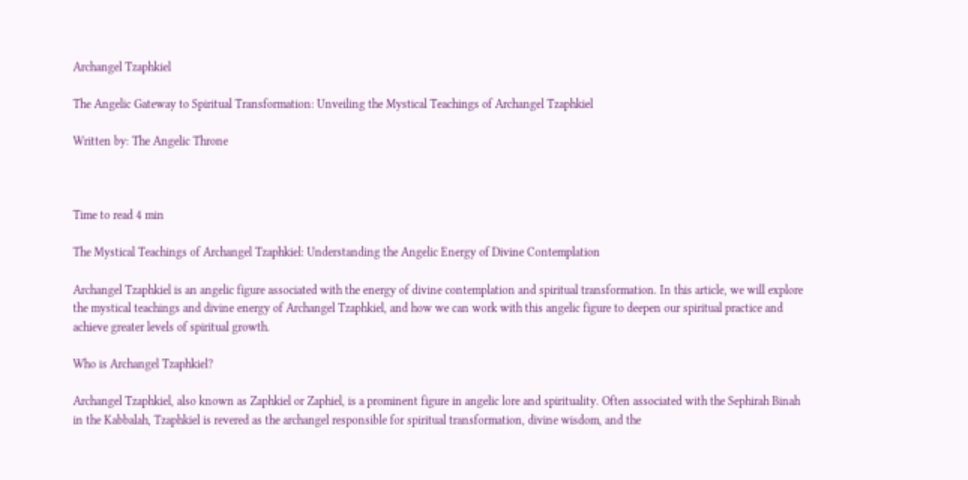Archangel Tzaphkiel

The Angelic Gateway to Spiritual Transformation: Unveiling the Mystical Teachings of Archangel Tzaphkiel

Written by: The Angelic Throne



Time to read 4 min

The Mystical Teachings of Archangel Tzaphkiel: Understanding the Angelic Energy of Divine Contemplation

Archangel Tzaphkiel is an angelic figure associated with the energy of divine contemplation and spiritual transformation. In this article, we will explore the mystical teachings and divine energy of Archangel Tzaphkiel, and how we can work with this angelic figure to deepen our spiritual practice and achieve greater levels of spiritual growth.

Who is Archangel Tzaphkiel?

Archangel Tzaphkiel, also known as Zaphkiel or Zaphiel, is a prominent figure in angelic lore and spirituality. Often associated with the Sephirah Binah in the Kabbalah, Tzaphkiel is revered as the archangel responsible for spiritual transformation, divine wisdom, and the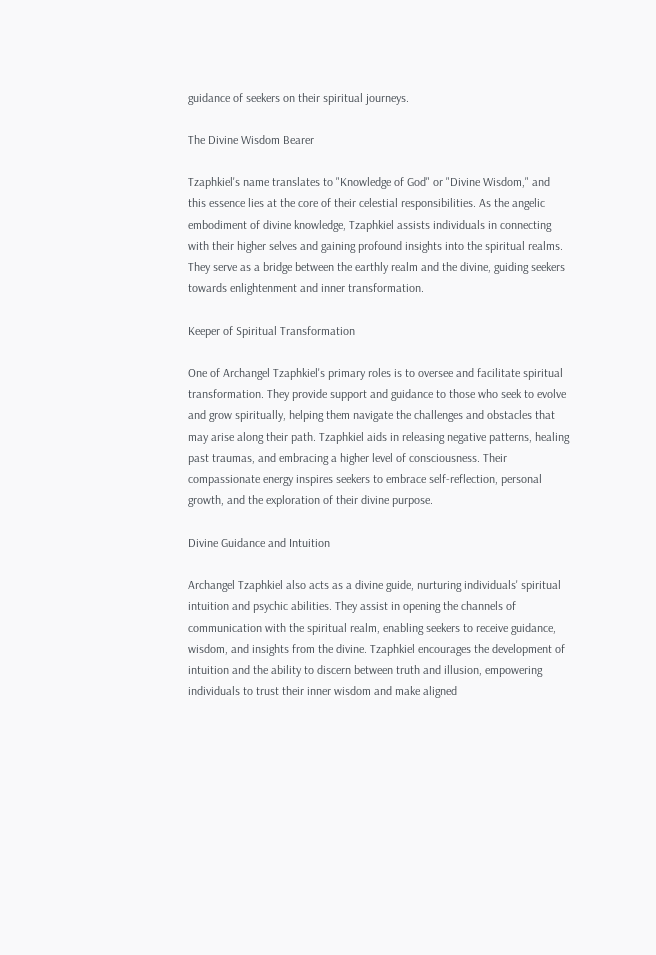guidance of seekers on their spiritual journeys.

The Divine Wisdom Bearer

Tzaphkiel's name translates to "Knowledge of God" or "Divine Wisdom," and this essence lies at the core of their celestial responsibilities. As the angelic embodiment of divine knowledge, Tzaphkiel assists individuals in connecting with their higher selves and gaining profound insights into the spiritual realms. They serve as a bridge between the earthly realm and the divine, guiding seekers towards enlightenment and inner transformation.

Keeper of Spiritual Transformation

One of Archangel Tzaphkiel's primary roles is to oversee and facilitate spiritual transformation. They provide support and guidance to those who seek to evolve and grow spiritually, helping them navigate the challenges and obstacles that may arise along their path. Tzaphkiel aids in releasing negative patterns, healing past traumas, and embracing a higher level of consciousness. Their compassionate energy inspires seekers to embrace self-reflection, personal growth, and the exploration of their divine purpose.

Divine Guidance and Intuition

Archangel Tzaphkiel also acts as a divine guide, nurturing individuals' spiritual intuition and psychic abilities. They assist in opening the channels of communication with the spiritual realm, enabling seekers to receive guidance, wisdom, and insights from the divine. Tzaphkiel encourages the development of intuition and the ability to discern between truth and illusion, empowering individuals to trust their inner wisdom and make aligned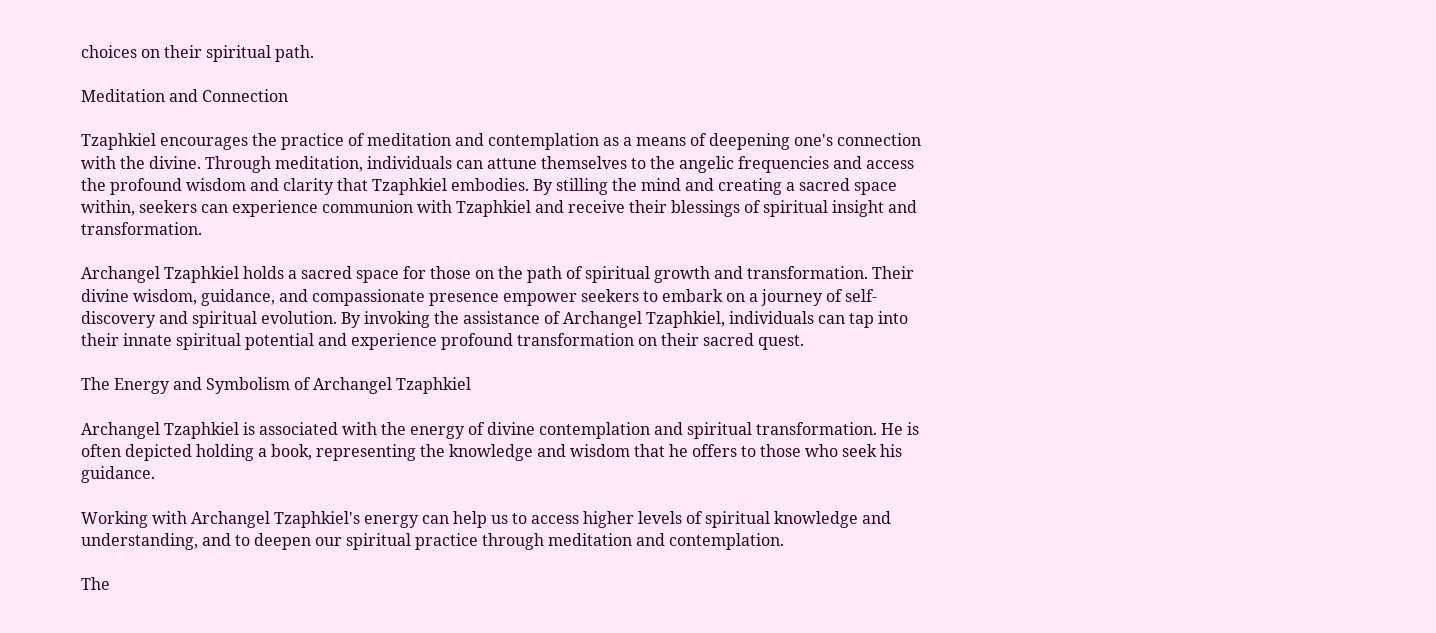choices on their spiritual path.

Meditation and Connection

Tzaphkiel encourages the practice of meditation and contemplation as a means of deepening one's connection with the divine. Through meditation, individuals can attune themselves to the angelic frequencies and access the profound wisdom and clarity that Tzaphkiel embodies. By stilling the mind and creating a sacred space within, seekers can experience communion with Tzaphkiel and receive their blessings of spiritual insight and transformation.

Archangel Tzaphkiel holds a sacred space for those on the path of spiritual growth and transformation. Their divine wisdom, guidance, and compassionate presence empower seekers to embark on a journey of self-discovery and spiritual evolution. By invoking the assistance of Archangel Tzaphkiel, individuals can tap into their innate spiritual potential and experience profound transformation on their sacred quest.

The Energy and Symbolism of Archangel Tzaphkiel

Archangel Tzaphkiel is associated with the energy of divine contemplation and spiritual transformation. He is often depicted holding a book, representing the knowledge and wisdom that he offers to those who seek his guidance.

Working with Archangel Tzaphkiel's energy can help us to access higher levels of spiritual knowledge and understanding, and to deepen our spiritual practice through meditation and contemplation.

The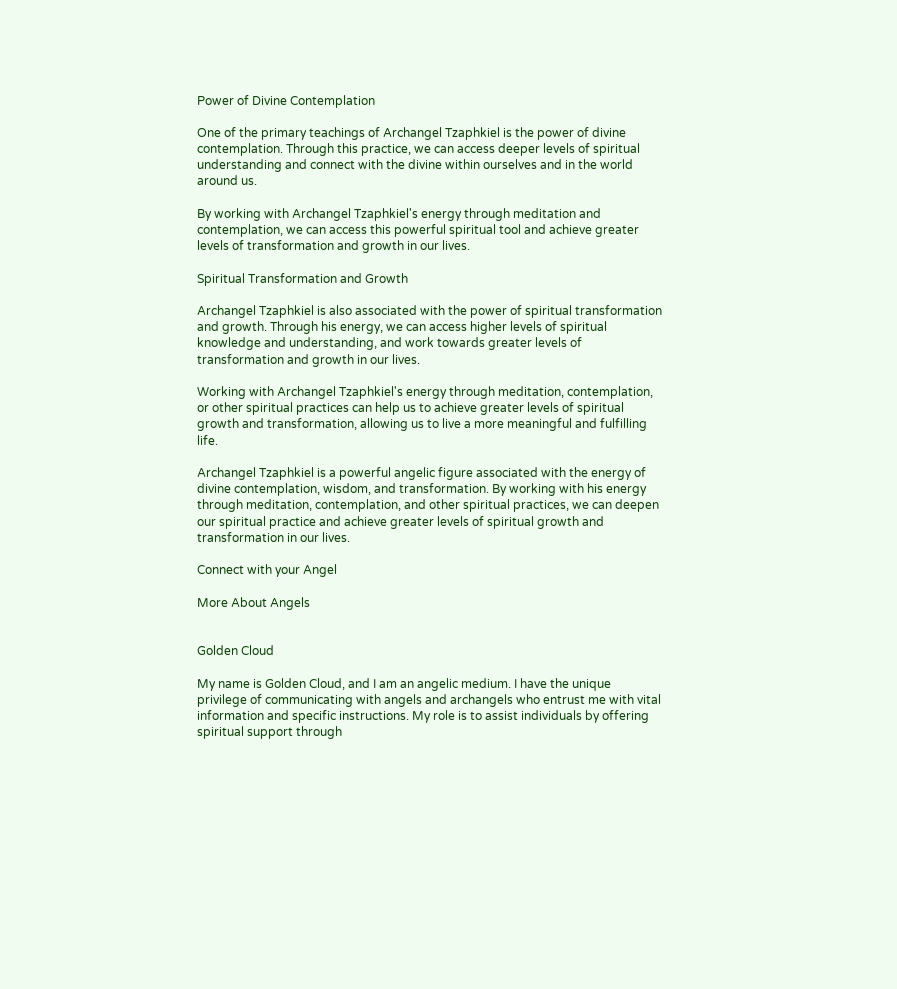Power of Divine Contemplation

One of the primary teachings of Archangel Tzaphkiel is the power of divine contemplation. Through this practice, we can access deeper levels of spiritual understanding and connect with the divine within ourselves and in the world around us.

By working with Archangel Tzaphkiel's energy through meditation and contemplation, we can access this powerful spiritual tool and achieve greater levels of transformation and growth in our lives.

Spiritual Transformation and Growth

Archangel Tzaphkiel is also associated with the power of spiritual transformation and growth. Through his energy, we can access higher levels of spiritual knowledge and understanding, and work towards greater levels of transformation and growth in our lives.

Working with Archangel Tzaphkiel's energy through meditation, contemplation, or other spiritual practices can help us to achieve greater levels of spiritual growth and transformation, allowing us to live a more meaningful and fulfilling life.

Archangel Tzaphkiel is a powerful angelic figure associated with the energy of divine contemplation, wisdom, and transformation. By working with his energy through meditation, contemplation, and other spiritual practices, we can deepen our spiritual practice and achieve greater levels of spiritual growth and transformation in our lives.

Connect with your Angel

More About Angels


Golden Cloud

My name is Golden Cloud, and I am an angelic medium. I have the unique privilege of communicating with angels and archangels who entrust me with vital information and specific instructions. My role is to assist individuals by offering spiritual support through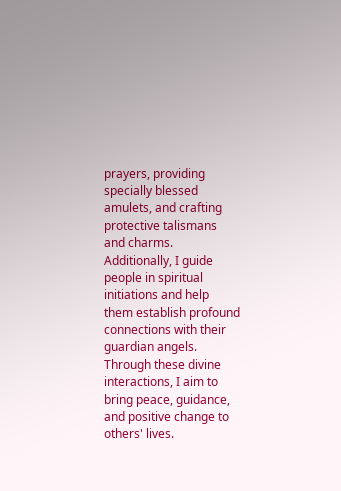prayers, providing specially blessed amulets, and crafting protective talismans and charms. Additionally, I guide people in spiritual initiations and help them establish profound connections with their guardian angels. Through these divine interactions, I aim to bring peace, guidance, and positive change to others' lives.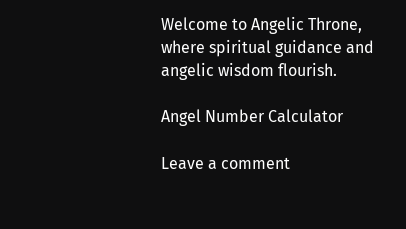Welcome to Angelic Throne, where spiritual guidance and angelic wisdom flourish.

Angel Number Calculator

Leave a comment